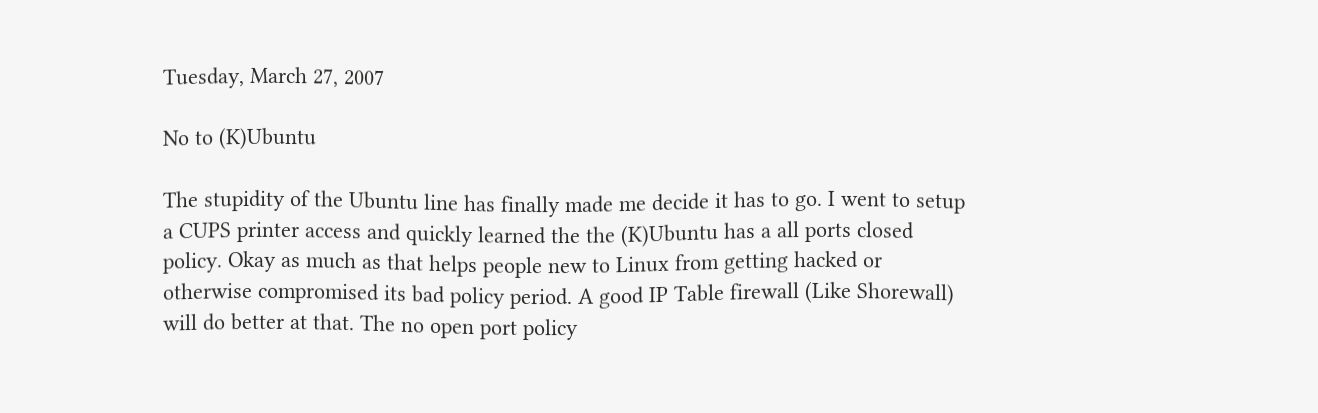Tuesday, March 27, 2007

No to (K)Ubuntu

The stupidity of the Ubuntu line has finally made me decide it has to go. I went to setup a CUPS printer access and quickly learned the the (K)Ubuntu has a all ports closed policy. Okay as much as that helps people new to Linux from getting hacked or otherwise compromised its bad policy period. A good IP Table firewall (Like Shorewall) will do better at that. The no open port policy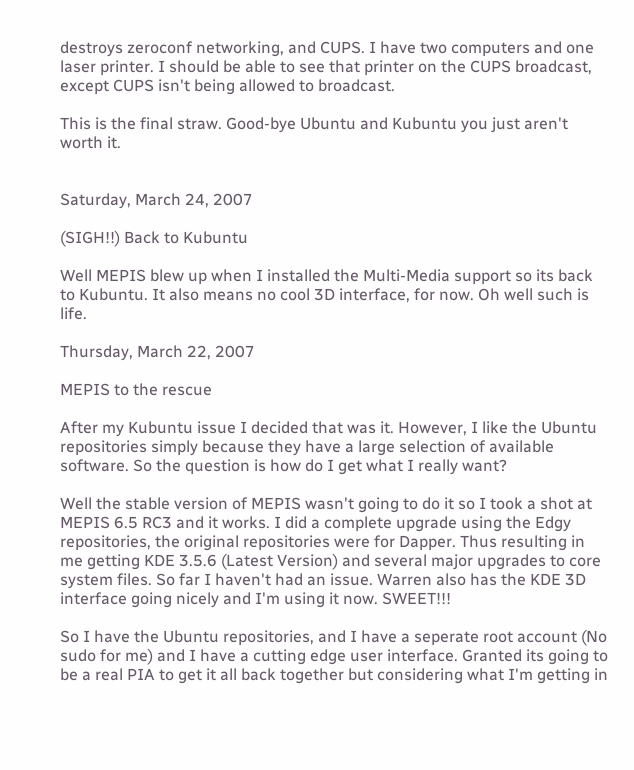destroys zeroconf networking, and CUPS. I have two computers and one laser printer. I should be able to see that printer on the CUPS broadcast, except CUPS isn't being allowed to broadcast.

This is the final straw. Good-bye Ubuntu and Kubuntu you just aren't worth it.


Saturday, March 24, 2007

(SIGH!!) Back to Kubuntu

Well MEPIS blew up when I installed the Multi-Media support so its back to Kubuntu. It also means no cool 3D interface, for now. Oh well such is life.

Thursday, March 22, 2007

MEPIS to the rescue

After my Kubuntu issue I decided that was it. However, I like the Ubuntu repositories simply because they have a large selection of available software. So the question is how do I get what I really want?

Well the stable version of MEPIS wasn't going to do it so I took a shot at MEPIS 6.5 RC3 and it works. I did a complete upgrade using the Edgy repositories, the original repositories were for Dapper. Thus resulting in me getting KDE 3.5.6 (Latest Version) and several major upgrades to core system files. So far I haven't had an issue. Warren also has the KDE 3D interface going nicely and I'm using it now. SWEET!!!

So I have the Ubuntu repositories, and I have a seperate root account (No sudo for me) and I have a cutting edge user interface. Granted its going to be a real PIA to get it all back together but considering what I'm getting in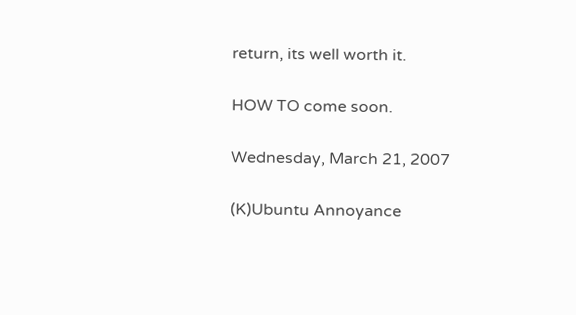return, its well worth it.

HOW TO come soon.

Wednesday, March 21, 2007

(K)Ubuntu Annoyance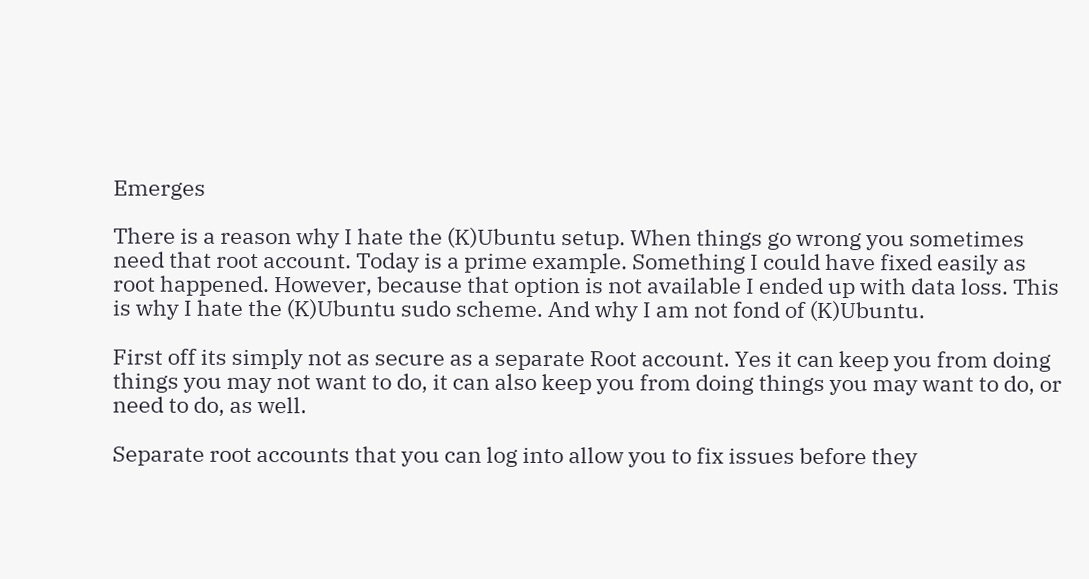Emerges

There is a reason why I hate the (K)Ubuntu setup. When things go wrong you sometimes need that root account. Today is a prime example. Something I could have fixed easily as root happened. However, because that option is not available I ended up with data loss. This is why I hate the (K)Ubuntu sudo scheme. And why I am not fond of (K)Ubuntu.

First off its simply not as secure as a separate Root account. Yes it can keep you from doing things you may not want to do, it can also keep you from doing things you may want to do, or need to do, as well.

Separate root accounts that you can log into allow you to fix issues before they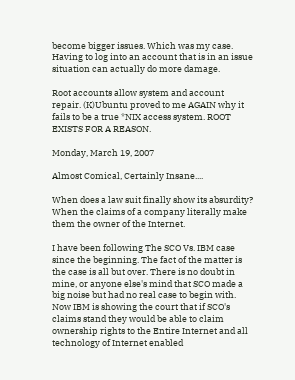become bigger issues. Which was my case. Having to log into an account that is in an issue situation can actually do more damage.

Root accounts allow system and account repair. (K)Ubuntu proved to me AGAIN why it fails to be a true *NIX access system. ROOT EXISTS FOR A REASON.

Monday, March 19, 2007

Almost Comical, Certainly Insane....

When does a law suit finally show its absurdity? When the claims of a company literally make them the owner of the Internet.

I have been following The SCO Vs. IBM case since the beginning. The fact of the matter is the case is all but over. There is no doubt in mine, or anyone else's mind that SCO made a big noise but had no real case to begin with. Now IBM is showing the court that if SCO's claims stand they would be able to claim ownership rights to the Entire Internet and all technology of Internet enabled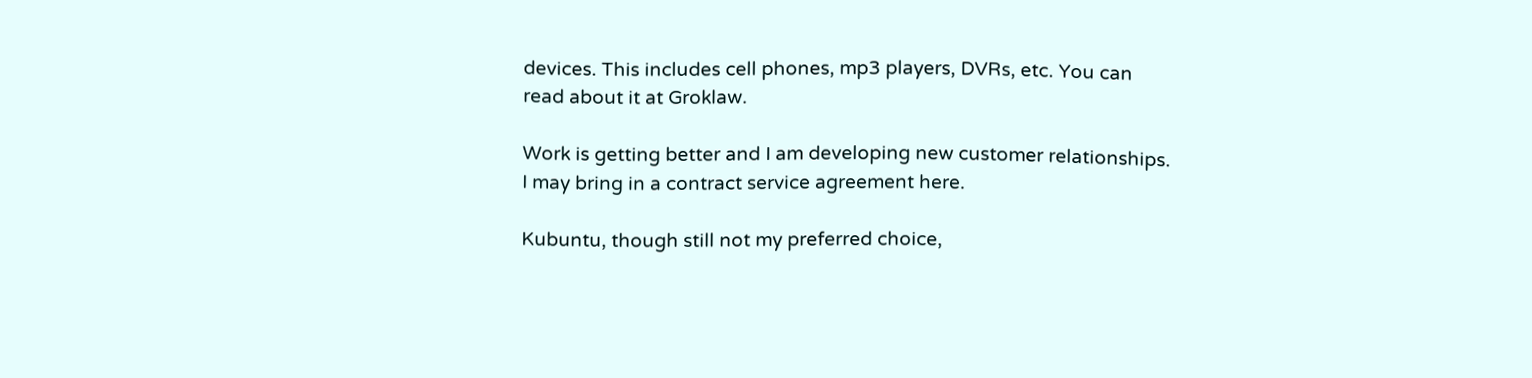devices. This includes cell phones, mp3 players, DVRs, etc. You can read about it at Groklaw.

Work is getting better and I am developing new customer relationships. I may bring in a contract service agreement here.

Kubuntu, though still not my preferred choice,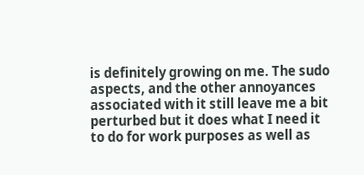is definitely growing on me. The sudo aspects, and the other annoyances associated with it still leave me a bit perturbed but it does what I need it to do for work purposes as well as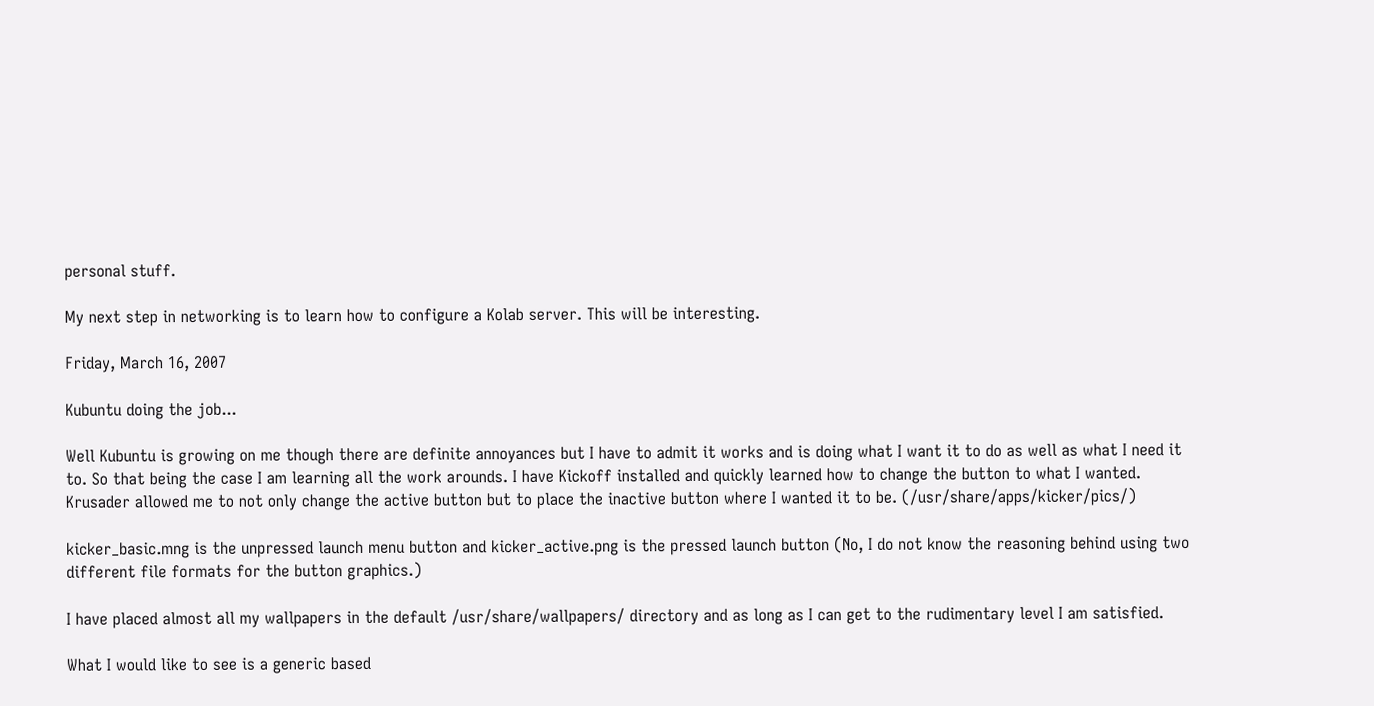personal stuff.

My next step in networking is to learn how to configure a Kolab server. This will be interesting.

Friday, March 16, 2007

Kubuntu doing the job...

Well Kubuntu is growing on me though there are definite annoyances but I have to admit it works and is doing what I want it to do as well as what I need it to. So that being the case I am learning all the work arounds. I have Kickoff installed and quickly learned how to change the button to what I wanted. Krusader allowed me to not only change the active button but to place the inactive button where I wanted it to be. (/usr/share/apps/kicker/pics/)

kicker_basic.mng is the unpressed launch menu button and kicker_active.png is the pressed launch button (No, I do not know the reasoning behind using two different file formats for the button graphics.)

I have placed almost all my wallpapers in the default /usr/share/wallpapers/ directory and as long as I can get to the rudimentary level I am satisfied.

What I would like to see is a generic based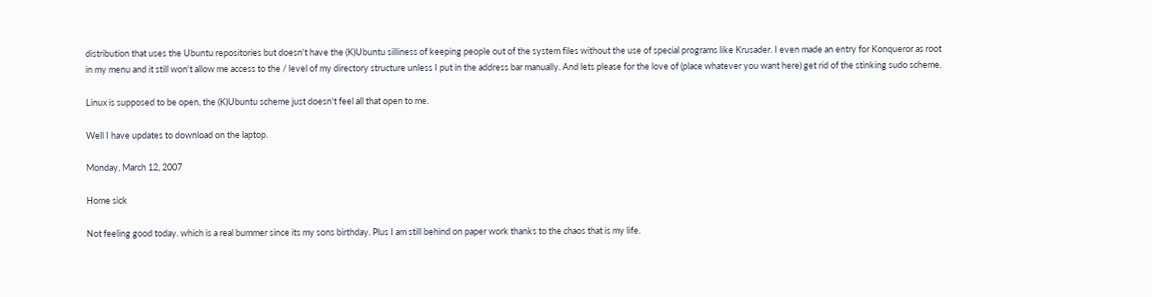distribution that uses the Ubuntu repositories but doesn't have the (K)Ubuntu silliness of keeping people out of the system files without the use of special programs like Krusader. I even made an entry for Konqueror as root in my menu and it still won't allow me access to the / level of my directory structure unless I put in the address bar manually. And lets please for the love of (place whatever you want here) get rid of the stinking sudo scheme.

Linux is supposed to be open, the (K)Ubuntu scheme just doesn't feel all that open to me.

Well I have updates to download on the laptop.

Monday, March 12, 2007

Home sick

Not feeling good today. which is a real bummer since its my sons birthday. Plus I am still behind on paper work thanks to the chaos that is my life.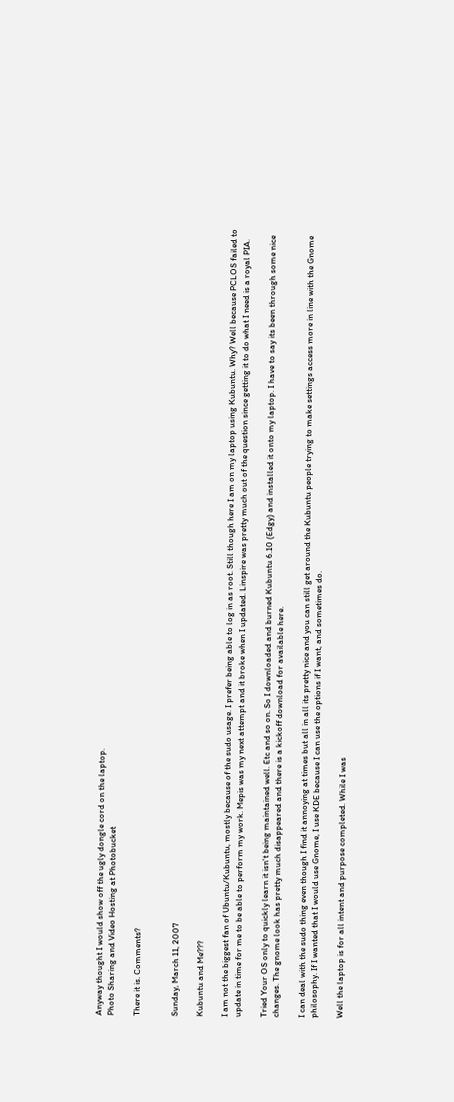Anyway thought I would show off the ugly dongle cord on the laptop.
Photo Sharing and Video Hosting at Photobucket

There it is. Comments?


Sunday, March 11, 2007

Kubuntu and Me???

I am not the biggest fan of Ubuntu/Kubuntu, mostly because of the sudo usage. I prefer being able to log in as root. Still though here I am on my laptop using Kubuntu. Why? Well because PCLOS failed to update in time for me to be able to perform my work. Mepis was my next attempt and it broke when I updated. Linspire was pretty much out of the question since getting it to do what I need is a royal PIA.

Tried Your OS only to quickly learn it isn't being maintained well. Etc and so on. So I downloaded and burned Kubuntu 6.10 (Edgy) and installed it onto my laptop. I have to say its been through some nice changes. The gnome look has pretty much disappeared and there is a kickoff download for available here.

I can deal with the sudo thing even though I find it annoying at times but all in all its pretty nice and you can still get around the Kubuntu people trying to make settings access more in line with the Gnome philosophy. If I wanted that I would use Gnome, I use KDE because I can use the options if I want, and sometimes do.

Well the laptop is for all intent and purpose completed. While I was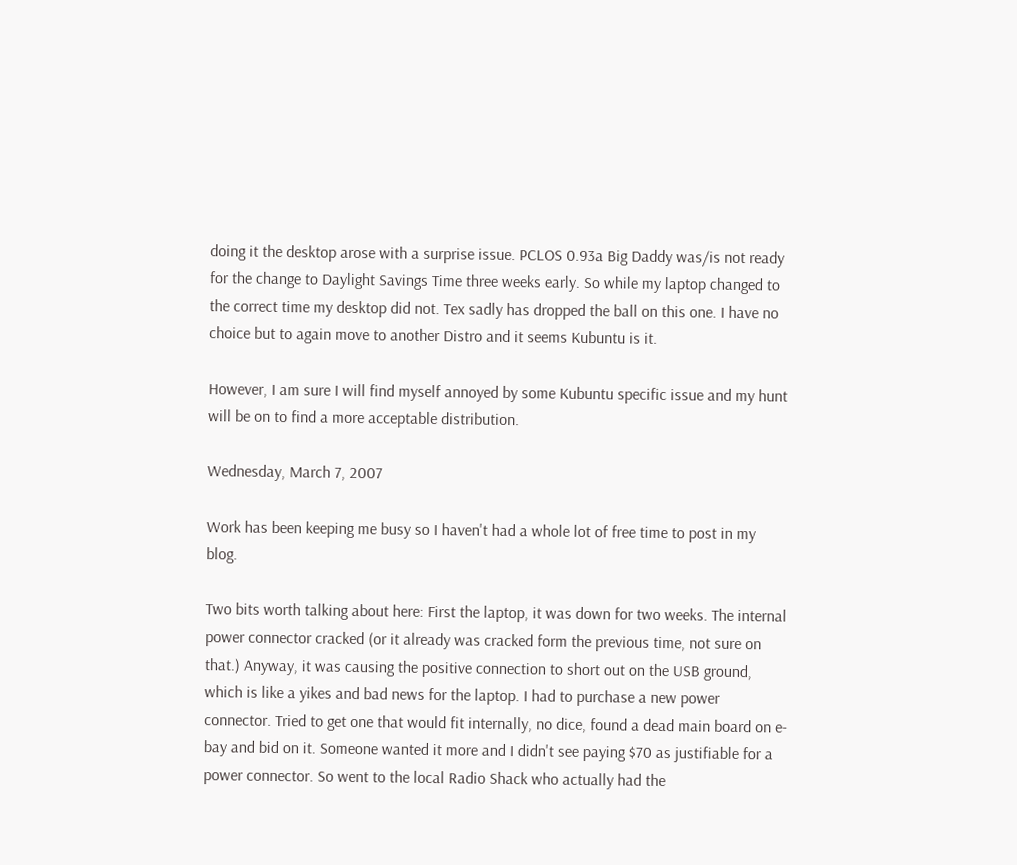doing it the desktop arose with a surprise issue. PCLOS 0.93a Big Daddy was/is not ready for the change to Daylight Savings Time three weeks early. So while my laptop changed to the correct time my desktop did not. Tex sadly has dropped the ball on this one. I have no choice but to again move to another Distro and it seems Kubuntu is it.

However, I am sure I will find myself annoyed by some Kubuntu specific issue and my hunt will be on to find a more acceptable distribution.

Wednesday, March 7, 2007

Work has been keeping me busy so I haven't had a whole lot of free time to post in my blog.

Two bits worth talking about here: First the laptop, it was down for two weeks. The internal power connector cracked (or it already was cracked form the previous time, not sure on that.) Anyway, it was causing the positive connection to short out on the USB ground, which is like a yikes and bad news for the laptop. I had to purchase a new power connector. Tried to get one that would fit internally, no dice, found a dead main board on e-bay and bid on it. Someone wanted it more and I didn't see paying $70 as justifiable for a power connector. So went to the local Radio Shack who actually had the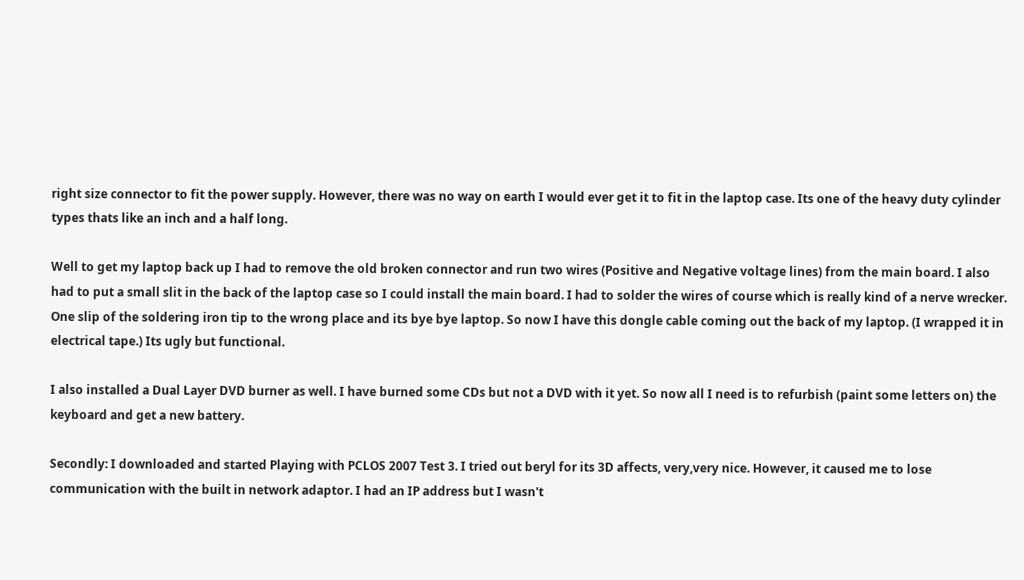right size connector to fit the power supply. However, there was no way on earth I would ever get it to fit in the laptop case. Its one of the heavy duty cylinder types thats like an inch and a half long.

Well to get my laptop back up I had to remove the old broken connector and run two wires (Positive and Negative voltage lines) from the main board. I also had to put a small slit in the back of the laptop case so I could install the main board. I had to solder the wires of course which is really kind of a nerve wrecker. One slip of the soldering iron tip to the wrong place and its bye bye laptop. So now I have this dongle cable coming out the back of my laptop. (I wrapped it in electrical tape.) Its ugly but functional.

I also installed a Dual Layer DVD burner as well. I have burned some CDs but not a DVD with it yet. So now all I need is to refurbish (paint some letters on) the keyboard and get a new battery.

Secondly: I downloaded and started Playing with PCLOS 2007 Test 3. I tried out beryl for its 3D affects, very,very nice. However, it caused me to lose communication with the built in network adaptor. I had an IP address but I wasn't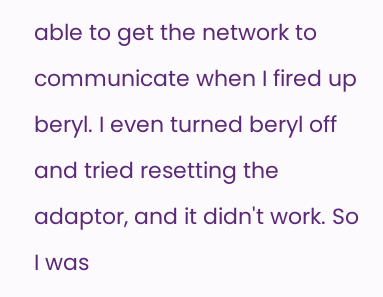able to get the network to communicate when I fired up beryl. I even turned beryl off and tried resetting the adaptor, and it didn't work. So I was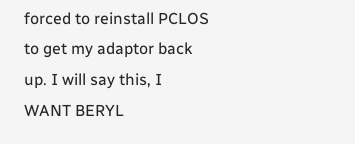forced to reinstall PCLOS to get my adaptor back up. I will say this, I WANT BERYL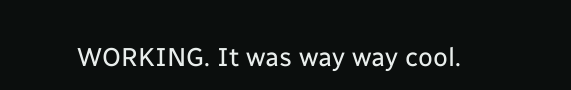WORKING. It was way way cool.